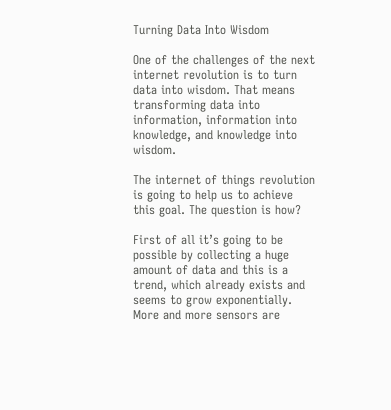Turning Data Into Wisdom

One of the challenges of the next internet revolution is to turn data into wisdom. That means transforming data into information, information into knowledge, and knowledge into wisdom.

The internet of things revolution is going to help us to achieve this goal. The question is how?

First of all it’s going to be possible by collecting a huge amount of data and this is a trend, which already exists and seems to grow exponentially. More and more sensors are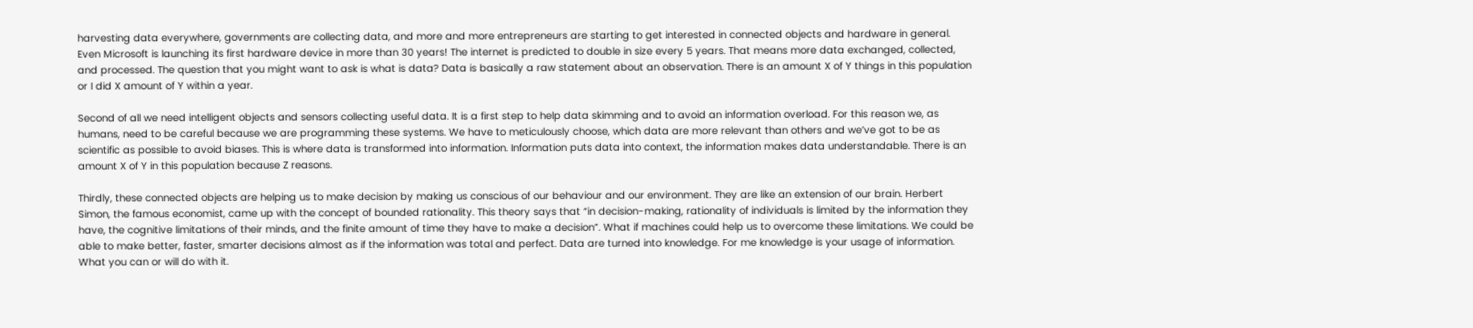harvesting data everywhere, governments are collecting data, and more and more entrepreneurs are starting to get interested in connected objects and hardware in general. Even Microsoft is launching its first hardware device in more than 30 years! The internet is predicted to double in size every 5 years. That means more data exchanged, collected, and processed. The question that you might want to ask is what is data? Data is basically a raw statement about an observation. There is an amount X of Y things in this population or I did X amount of Y within a year.

Second of all we need intelligent objects and sensors collecting useful data. It is a first step to help data skimming and to avoid an information overload. For this reason we, as humans, need to be careful because we are programming these systems. We have to meticulously choose, which data are more relevant than others and we’ve got to be as scientific as possible to avoid biases. This is where data is transformed into information. Information puts data into context, the information makes data understandable. There is an amount X of Y in this population because Z reasons.

Thirdly, these connected objects are helping us to make decision by making us conscious of our behaviour and our environment. They are like an extension of our brain. Herbert Simon, the famous economist, came up with the concept of bounded rationality. This theory says that “in decision-making, rationality of individuals is limited by the information they have, the cognitive limitations of their minds, and the finite amount of time they have to make a decision”. What if machines could help us to overcome these limitations. We could be able to make better, faster, smarter decisions almost as if the information was total and perfect. Data are turned into knowledge. For me knowledge is your usage of information. What you can or will do with it.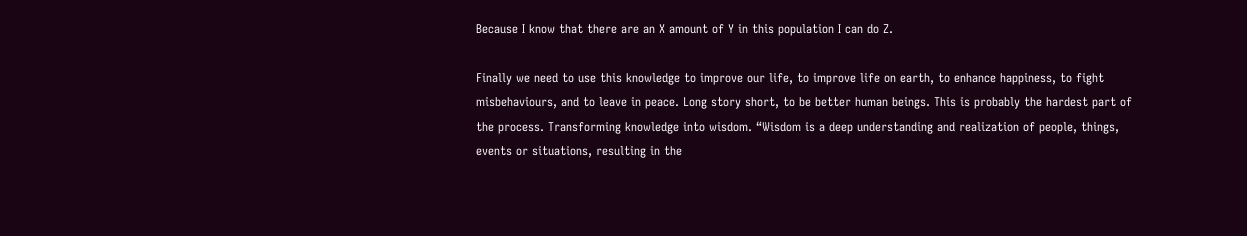Because I know that there are an X amount of Y in this population I can do Z.

Finally we need to use this knowledge to improve our life, to improve life on earth, to enhance happiness, to fight misbehaviours, and to leave in peace. Long story short, to be better human beings. This is probably the hardest part of the process. Transforming knowledge into wisdom. “Wisdom is a deep understanding and realization of people, things, events or situations, resulting in the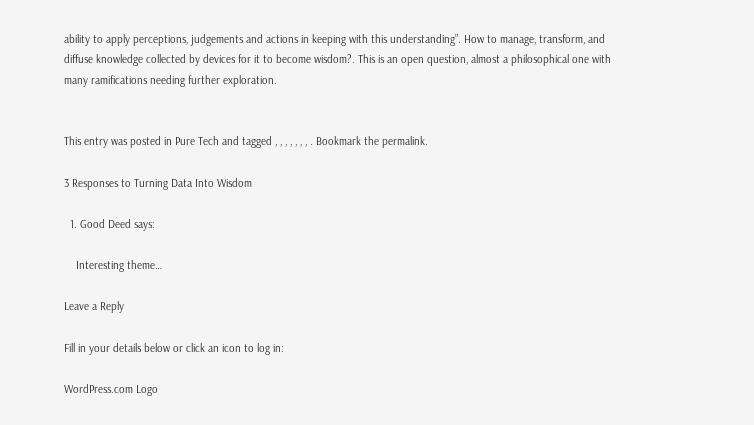ability to apply perceptions, judgements and actions in keeping with this understanding”. How to manage, transform, and diffuse knowledge collected by devices for it to become wisdom?. This is an open question, almost a philosophical one with many ramifications needing further exploration.


This entry was posted in Pure Tech and tagged , , , , , , , . Bookmark the permalink.

3 Responses to Turning Data Into Wisdom

  1. Good Deed says:

    Interesting theme…

Leave a Reply

Fill in your details below or click an icon to log in:

WordPress.com Logo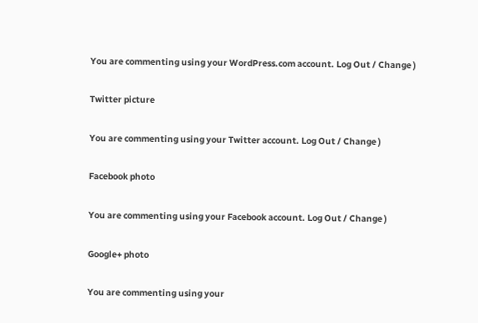You are commenting using your WordPress.com account. Log Out / Change )

Twitter picture

You are commenting using your Twitter account. Log Out / Change )

Facebook photo

You are commenting using your Facebook account. Log Out / Change )

Google+ photo

You are commenting using your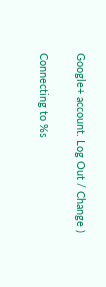Google+ account. Log Out / Change )

Connecting to %s